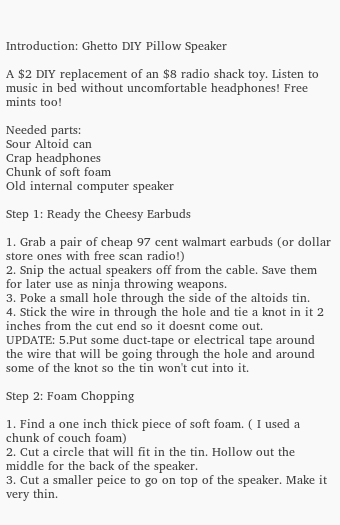Introduction: Ghetto DIY Pillow Speaker

A $2 DIY replacement of an $8 radio shack toy. Listen to music in bed without uncomfortable headphones! Free mints too!

Needed parts:
Sour Altoid can
Crap headphones
Chunk of soft foam
Old internal computer speaker

Step 1: Ready the Cheesy Earbuds

1. Grab a pair of cheap 97 cent walmart earbuds (or dollar store ones with free scan radio!)
2. Snip the actual speakers off from the cable. Save them for later use as ninja throwing weapons.
3. Poke a small hole through the side of the altoids tin.
4. Stick the wire in through the hole and tie a knot in it 2 inches from the cut end so it doesnt come out.
UPDATE: 5.Put some duct-tape or electrical tape around the wire that will be going through the hole and around some of the knot so the tin won't cut into it.

Step 2: Foam Chopping

1. Find a one inch thick piece of soft foam. ( I used a chunk of couch foam)
2. Cut a circle that will fit in the tin. Hollow out the middle for the back of the speaker.
3. Cut a smaller peice to go on top of the speaker. Make it very thin.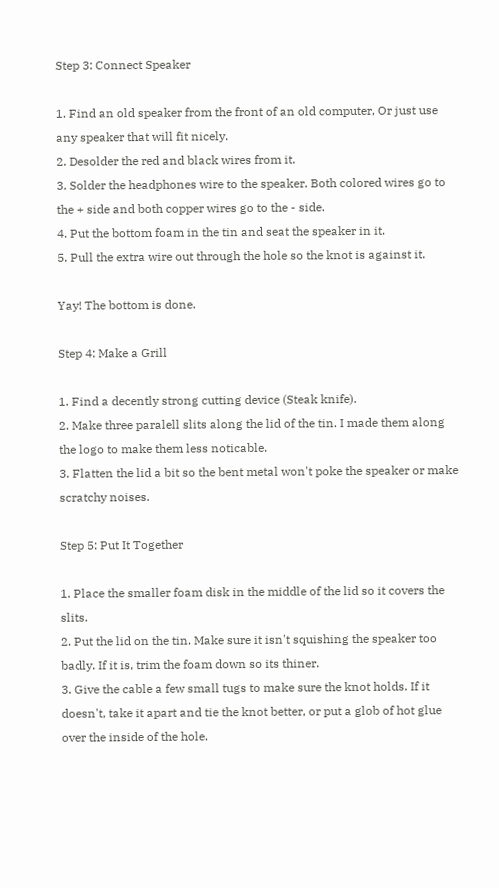Step 3: Connect Speaker

1. Find an old speaker from the front of an old computer, Or just use any speaker that will fit nicely.
2. Desolder the red and black wires from it.
3. Solder the headphones wire to the speaker. Both colored wires go to the + side and both copper wires go to the - side.
4. Put the bottom foam in the tin and seat the speaker in it.
5. Pull the extra wire out through the hole so the knot is against it.

Yay! The bottom is done.

Step 4: Make a Grill

1. Find a decently strong cutting device (Steak knife).
2. Make three paralell slits along the lid of the tin. I made them along the logo to make them less noticable.
3. Flatten the lid a bit so the bent metal won't poke the speaker or make scratchy noises.

Step 5: Put It Together

1. Place the smaller foam disk in the middle of the lid so it covers the slits.
2. Put the lid on the tin. Make sure it isn't squishing the speaker too badly. If it is, trim the foam down so its thiner.
3. Give the cable a few small tugs to make sure the knot holds. If it doesn't, take it apart and tie the knot better, or put a glob of hot glue over the inside of the hole.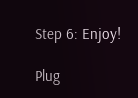Step 6: Enjoy!

Plug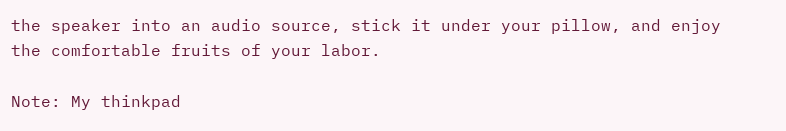the speaker into an audio source, stick it under your pillow, and enjoy the comfortable fruits of your labor.

Note: My thinkpad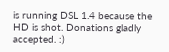is running DSL 1.4 because the HD is shot. Donations gladly accepted. :)